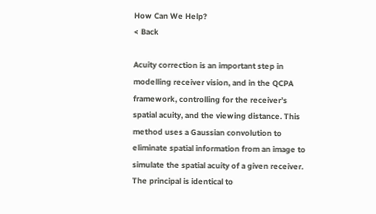How Can We Help?
< Back

Acuity correction is an important step in modelling receiver vision, and in the QCPA framework, controlling for the receiver’s spatial acuity, and the viewing distance. This method uses a Gaussian convolution to eliminate spatial information from an image to simulate the spatial acuity of a given receiver. The principal is identical to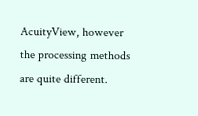AcuityView, however the processing methods are quite different.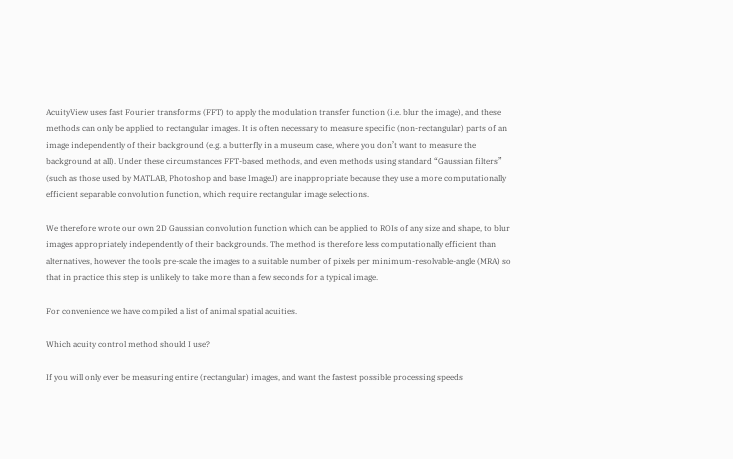AcuityView uses fast Fourier transforms (FFT) to apply the modulation transfer function (i.e. blur the image), and these methods can only be applied to rectangular images. It is often necessary to measure specific (non-rectangular) parts of an image independently of their background (e.g. a butterfly in a museum case, where you don’t want to measure the background at all). Under these circumstances FFT-based methods, and even methods using standard “Gaussian filters” (such as those used by MATLAB, Photoshop and base ImageJ) are inappropriate because they use a more computationally efficient separable convolution function, which require rectangular image selections.

We therefore wrote our own 2D Gaussian convolution function which can be applied to ROIs of any size and shape, to blur images appropriately independently of their backgrounds. The method is therefore less computationally efficient than alternatives, however the tools pre-scale the images to a suitable number of pixels per minimum-resolvable-angle (MRA) so that in practice this step is unlikely to take more than a few seconds for a typical image.

For convenience we have compiled a list of animal spatial acuities.

Which acuity control method should I use?

If you will only ever be measuring entire (rectangular) images, and want the fastest possible processing speeds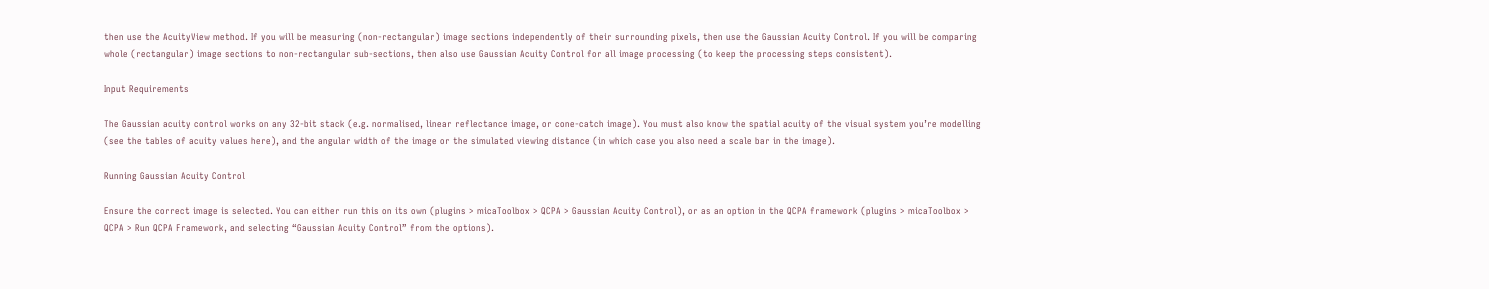then use the AcuityView method. If you will be measuring (non-rectangular) image sections independently of their surrounding pixels, then use the Gaussian Acuity Control. If you will be comparing whole (rectangular) image sections to non-rectangular sub-sections, then also use Gaussian Acuity Control for all image processing (to keep the processing steps consistent).

Input Requirements

The Gaussian acuity control works on any 32-bit stack (e.g. normalised, linear reflectance image, or cone-catch image). You must also know the spatial acuity of the visual system you’re modelling (see the tables of acuity values here), and the angular width of the image or the simulated viewing distance (in which case you also need a scale bar in the image).

Running Gaussian Acuity Control

Ensure the correct image is selected. You can either run this on its own (plugins > micaToolbox > QCPA > Gaussian Acuity Control), or as an option in the QCPA framework (plugins > micaToolbox > QCPA > Run QCPA Framework, and selecting “Gaussian Acuity Control” from the options).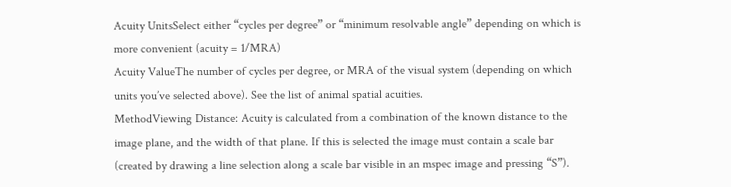Acuity UnitsSelect either “cycles per degree” or “minimum resolvable angle” depending on which is more convenient (acuity = 1/MRA)
Acuity ValueThe number of cycles per degree, or MRA of the visual system (depending on which units you’ve selected above). See the list of animal spatial acuities.
MethodViewing Distance: Acuity is calculated from a combination of the known distance to the image plane, and the width of that plane. If this is selected the image must contain a scale bar (created by drawing a line selection along a scale bar visible in an mspec image and pressing “S”).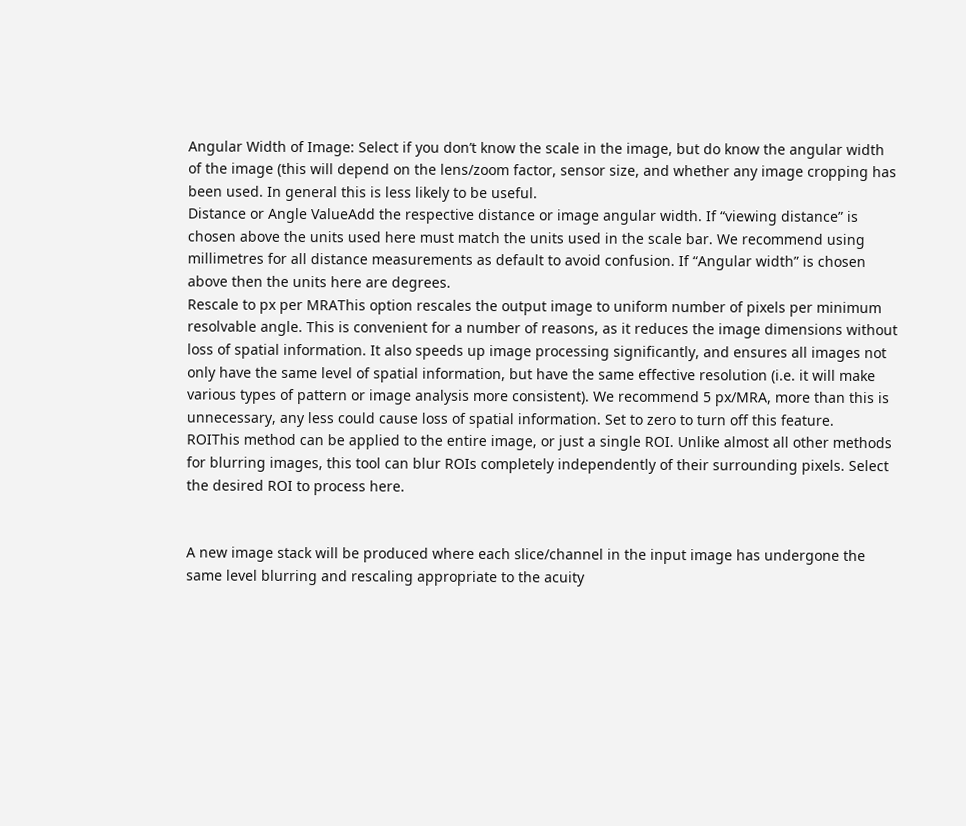Angular Width of Image: Select if you don’t know the scale in the image, but do know the angular width of the image (this will depend on the lens/zoom factor, sensor size, and whether any image cropping has been used. In general this is less likely to be useful.
Distance or Angle ValueAdd the respective distance or image angular width. If “viewing distance” is chosen above the units used here must match the units used in the scale bar. We recommend using millimetres for all distance measurements as default to avoid confusion. If “Angular width” is chosen above then the units here are degrees.
Rescale to px per MRAThis option rescales the output image to uniform number of pixels per minimum resolvable angle. This is convenient for a number of reasons, as it reduces the image dimensions without loss of spatial information. It also speeds up image processing significantly, and ensures all images not only have the same level of spatial information, but have the same effective resolution (i.e. it will make various types of pattern or image analysis more consistent). We recommend 5 px/MRA, more than this is unnecessary, any less could cause loss of spatial information. Set to zero to turn off this feature.
ROIThis method can be applied to the entire image, or just a single ROI. Unlike almost all other methods for blurring images, this tool can blur ROIs completely independently of their surrounding pixels. Select the desired ROI to process here.


A new image stack will be produced where each slice/channel in the input image has undergone the same level blurring and rescaling appropriate to the acuity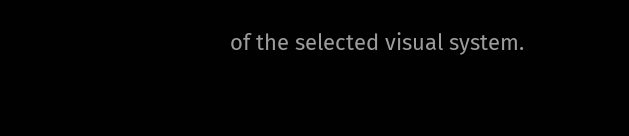of the selected visual system.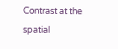Contrast at the spatial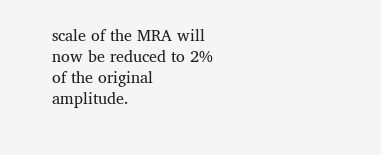scale of the MRA will now be reduced to 2% of the original amplitude.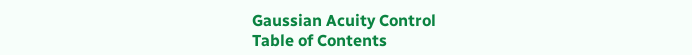Gaussian Acuity Control
Table of Contents